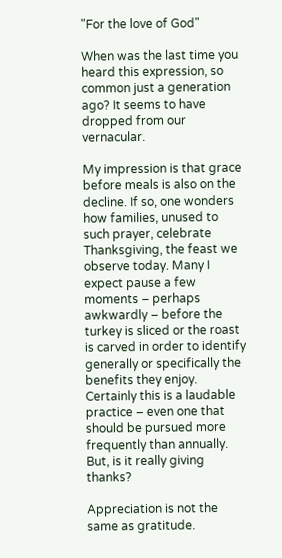"For the love of God"

When was the last time you heard this expression, so common just a generation ago? It seems to have dropped from our vernacular.

My impression is that grace before meals is also on the decline. If so, one wonders how families, unused to such prayer, celebrate Thanksgiving, the feast we observe today. Many I expect pause a few moments – perhaps awkwardly – before the turkey is sliced or the roast is carved in order to identify generally or specifically the benefits they enjoy. Certainly this is a laudable practice – even one that should be pursued more frequently than annually. But, is it really giving thanks?

Appreciation is not the same as gratitude.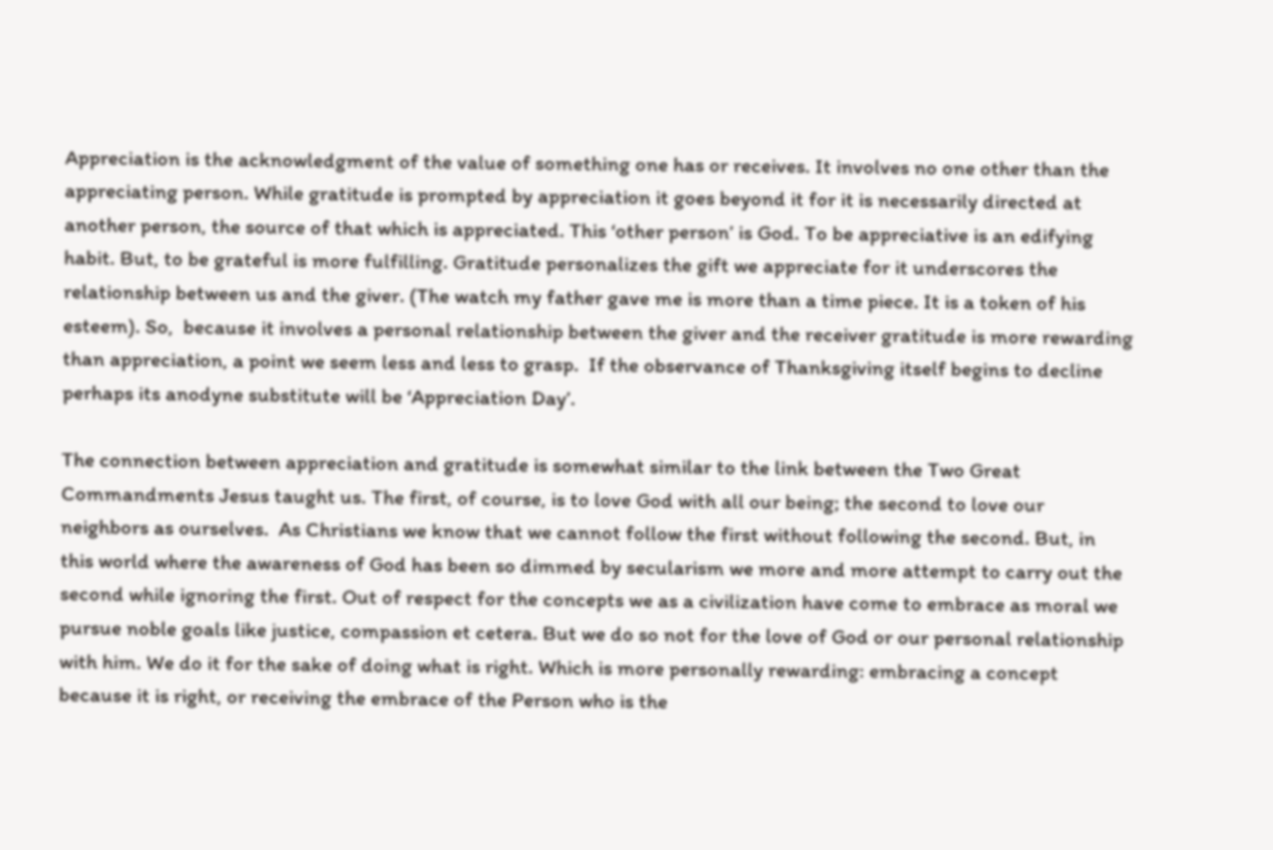Appreciation is the acknowledgment of the value of something one has or receives. It involves no one other than the appreciating person. While gratitude is prompted by appreciation it goes beyond it for it is necessarily directed at another person, the source of that which is appreciated. This ‘other person’ is God. To be appreciative is an edifying habit. But, to be grateful is more fulfilling. Gratitude personalizes the gift we appreciate for it underscores the relationship between us and the giver. (The watch my father gave me is more than a time piece. It is a token of his esteem). So,  because it involves a personal relationship between the giver and the receiver gratitude is more rewarding than appreciation, a point we seem less and less to grasp.  If the observance of Thanksgiving itself begins to decline perhaps its anodyne substitute will be ‘Appreciation Day’.

The connection between appreciation and gratitude is somewhat similar to the link between the Two Great Commandments Jesus taught us. The first, of course, is to love God with all our being; the second to love our neighbors as ourselves.  As Christians we know that we cannot follow the first without following the second. But, in this world where the awareness of God has been so dimmed by secularism we more and more attempt to carry out the second while ignoring the first. Out of respect for the concepts we as a civilization have come to embrace as moral we pursue noble goals like justice, compassion et cetera. But we do so not for the love of God or our personal relationship with him. We do it for the sake of doing what is right. Which is more personally rewarding: embracing a concept because it is right, or receiving the embrace of the Person who is the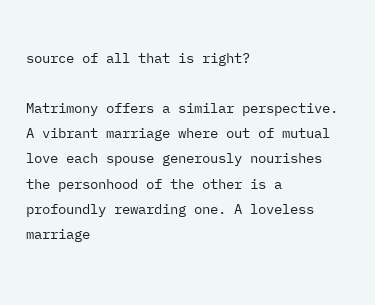source of all that is right?

Matrimony offers a similar perspective. A vibrant marriage where out of mutual love each spouse generously nourishes the personhood of the other is a profoundly rewarding one. A loveless marriage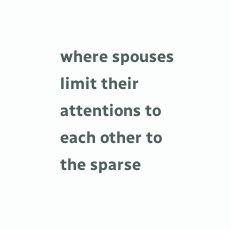where spouses limit their attentions to each other to the sparse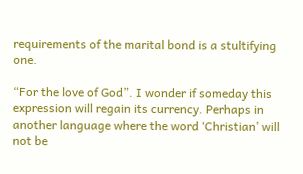requirements of the marital bond is a stultifying one.

“For the love of God”. I wonder if someday this expression will regain its currency. Perhaps in another language where the word ‘Christian’ will not be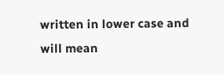written in lower case and will mean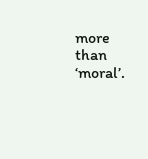more than ‘moral’.